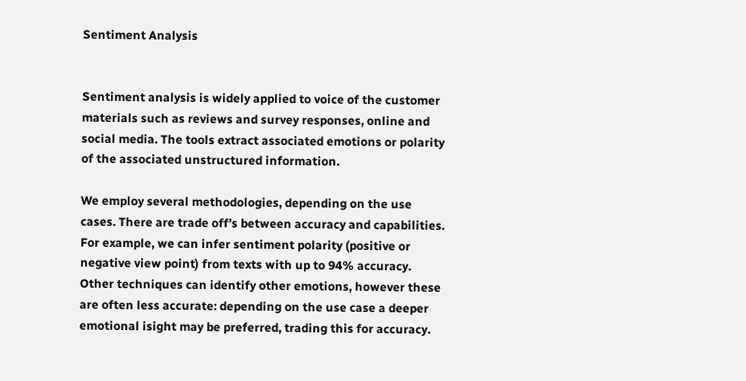Sentiment Analysis


Sentiment analysis is widely applied to voice of the customer materials such as reviews and survey responses, online and social media. The tools extract associated emotions or polarity of the associated unstructured information.

We employ several methodologies, depending on the use cases. There are trade off’s between accuracy and capabilities. For example, we can infer sentiment polarity (positive or negative view point) from texts with up to 94% accuracy. Other techniques can identify other emotions, however these are often less accurate: depending on the use case a deeper emotional isight may be preferred, trading this for accuracy.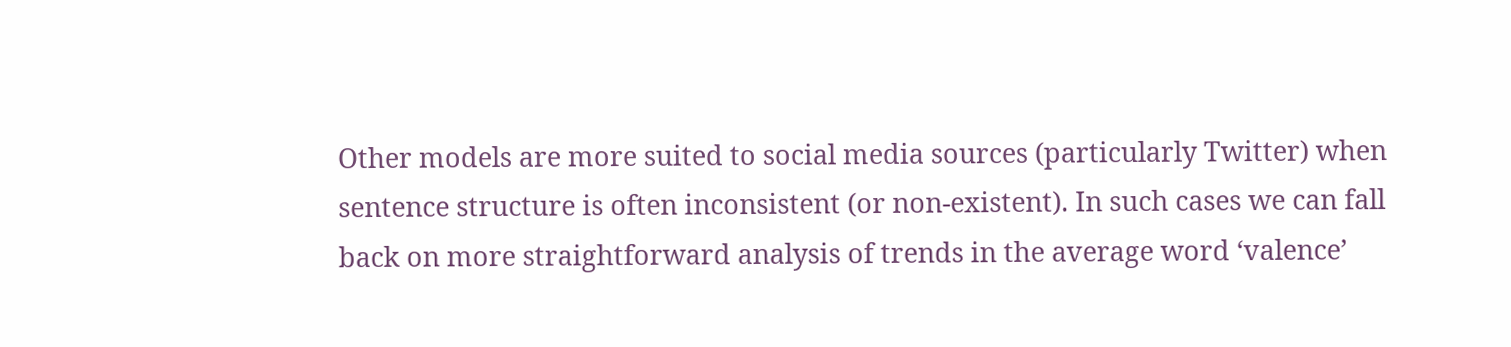Other models are more suited to social media sources (particularly Twitter) when sentence structure is often inconsistent (or non-existent). In such cases we can fall back on more straightforward analysis of trends in the average word ‘valence’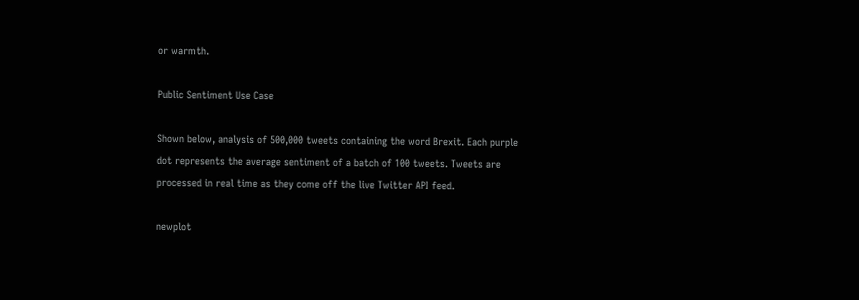or warmth.

Public Sentiment Use Case

Shown below, analysis of 500,000 tweets containing the word Brexit. Each purple dot represents the average sentiment of a batch of 100 tweets. Tweets are processed in real time as they come off the live Twitter API feed.

newplot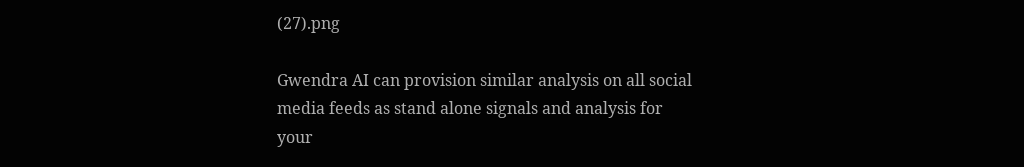(27).png

Gwendra AI can provision similar analysis on all social media feeds as stand alone signals and analysis for your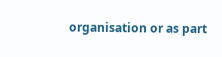organisation or as part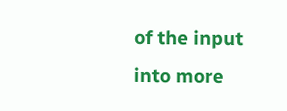of the input into more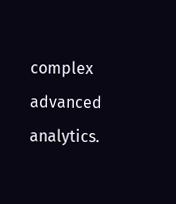complex advanced analytics.